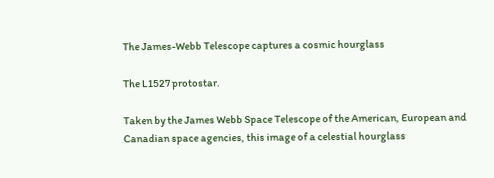The James-Webb Telescope captures a cosmic hourglass

The L1527 protostar.

Taken by the James Webb Space Telescope of the American, European and Canadian space agencies, this image of a celestial hourglass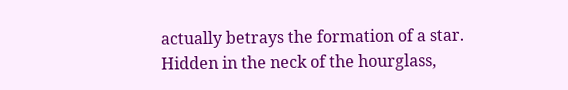actually betrays the formation of a star. Hidden in the neck of the hourglass,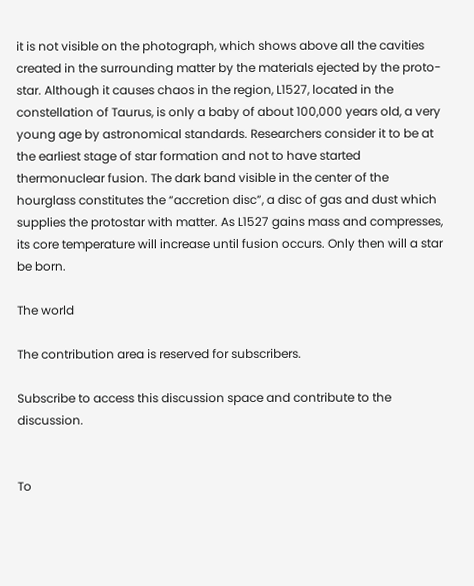it is not visible on the photograph, which shows above all the cavities created in the surrounding matter by the materials ejected by the proto-star. Although it causes chaos in the region, L1527, located in the constellation of Taurus, is only a baby of about 100,000 years old, a very young age by astronomical standards. Researchers consider it to be at the earliest stage of star formation and not to have started thermonuclear fusion. The dark band visible in the center of the hourglass constitutes the “accretion disc”, a disc of gas and dust which supplies the protostar with matter. As L1527 gains mass and compresses, its core temperature will increase until fusion occurs. Only then will a star be born.

The world

The contribution area is reserved for subscribers.

Subscribe to access this discussion space and contribute to the discussion.


To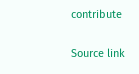contribute

Source link